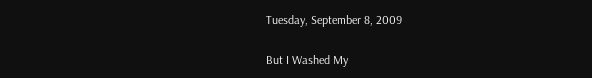Tuesday, September 8, 2009

But I Washed My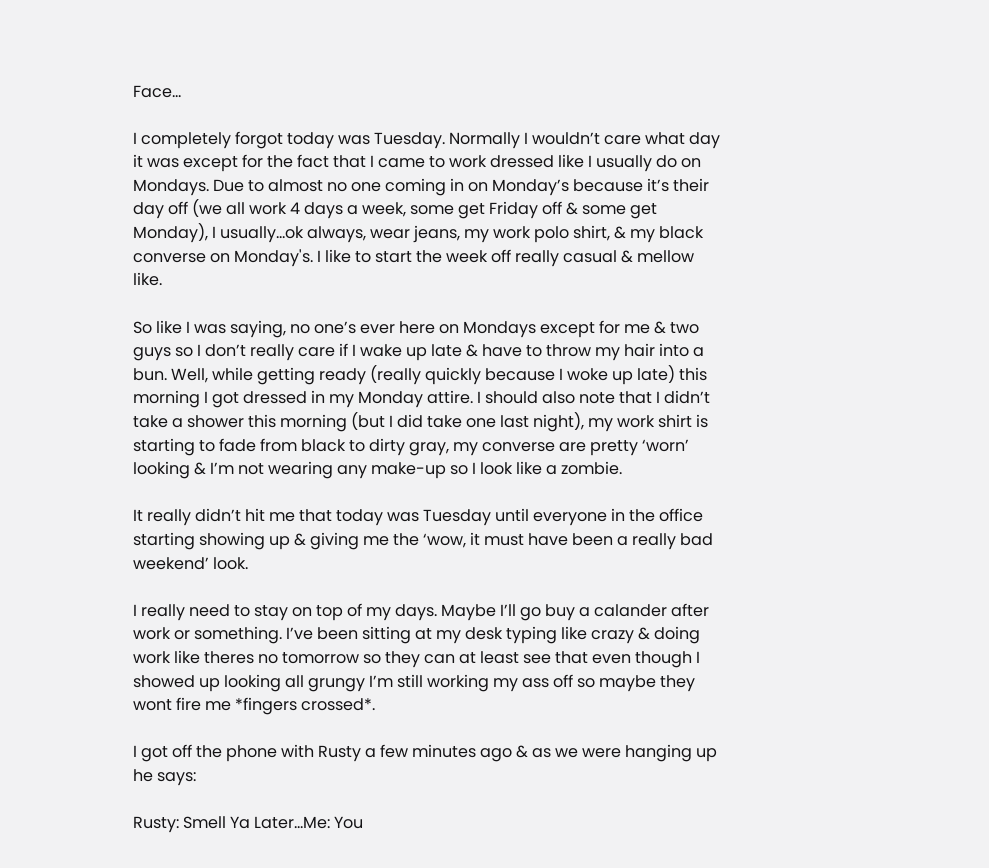Face...

I completely forgot today was Tuesday. Normally I wouldn’t care what day it was except for the fact that I came to work dressed like I usually do on Mondays. Due to almost no one coming in on Monday’s because it’s their day off (we all work 4 days a week, some get Friday off & some get Monday), I usually…ok always, wear jeans, my work polo shirt, & my black converse on Monday's. I like to start the week off really casual & mellow like.

So like I was saying, no one’s ever here on Mondays except for me & two guys so I don’t really care if I wake up late & have to throw my hair into a bun. Well, while getting ready (really quickly because I woke up late) this morning I got dressed in my Monday attire. I should also note that I didn’t take a shower this morning (but I did take one last night), my work shirt is starting to fade from black to dirty gray, my converse are pretty ‘worn’ looking & I’m not wearing any make-up so I look like a zombie.

It really didn’t hit me that today was Tuesday until everyone in the office starting showing up & giving me the ‘wow, it must have been a really bad weekend’ look.

I really need to stay on top of my days. Maybe I’ll go buy a calander after work or something. I’ve been sitting at my desk typing like crazy & doing work like theres no tomorrow so they can at least see that even though I showed up looking all grungy I’m still working my ass off so maybe they wont fire me *fingers crossed*.

I got off the phone with Rusty a few minutes ago & as we were hanging up he says:

Rusty: Smell Ya Later…Me: You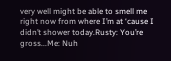very well might be able to smell me right now from where I’m at ‘cause I didn’t shower today.Rusty: You’re gross...Me: Nuh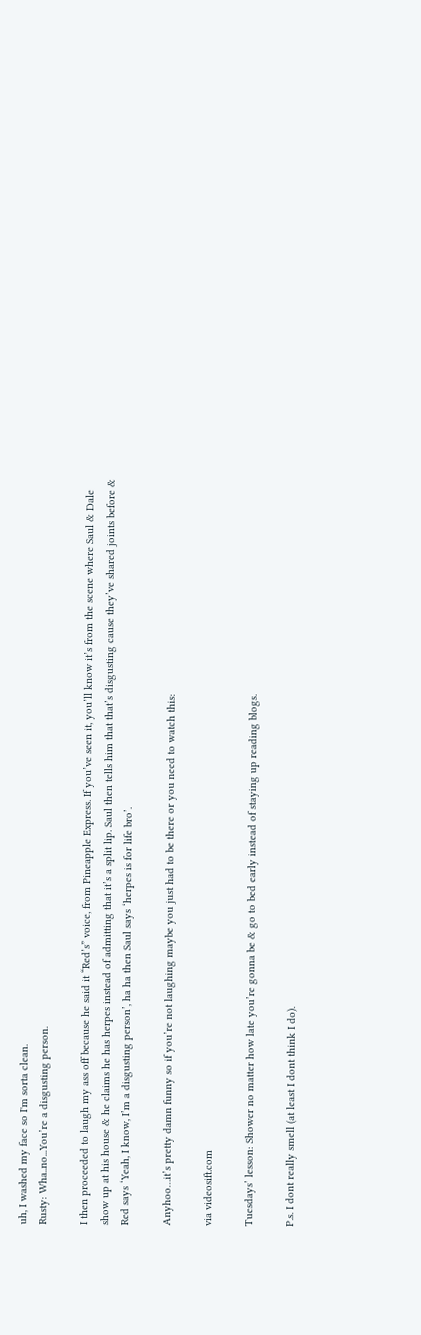uh, I washed my face so I'm sorta clean.
Rusty: Wha..no...You’re a disgusting person.

I then proceeded to laugh my ass off because he said it “Red’s” voice, from Pineapple Express. If you’ve seen it, you’ll know it’s from the scene where Saul & Dale show up at his house & he claims he has herpes instead of admitting that it’s a split lip. Saul then tells him that that’s disgusting cause they’ve shared joints before & Red says ‘Yeah, I know, I’m a disgusting person’, ha ha then Saul says ‘herpes is for life bro’.

Anyhoo…it’s pretty damn funny so if you’re not laughing maybe you just had to be there or you need to watch this:

via videosift.com

Tuesdays’ lesson: Shower no matter how late you’re gonna be & go to bed early instead of staying up reading blogs.

P.s. I dont really smell (at least I dont think I do).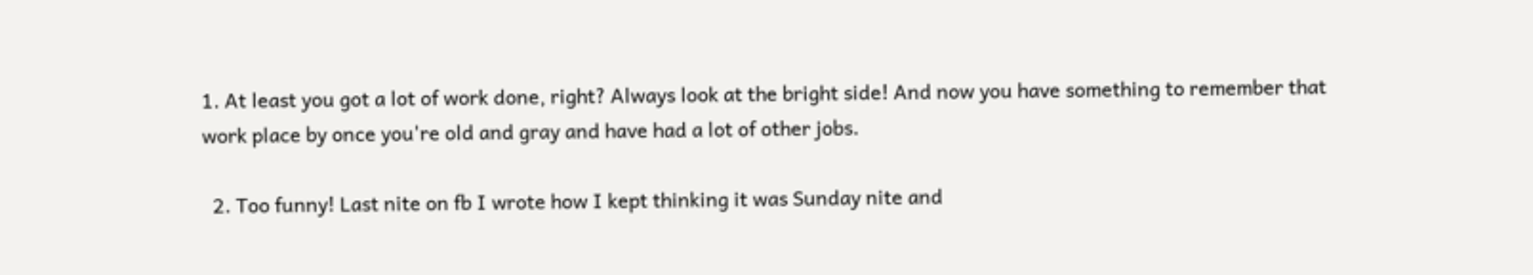1. At least you got a lot of work done, right? Always look at the bright side! And now you have something to remember that work place by once you're old and gray and have had a lot of other jobs.

  2. Too funny! Last nite on fb I wrote how I kept thinking it was Sunday nite and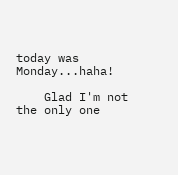today was Monday...haha!

    Glad I'm not the only one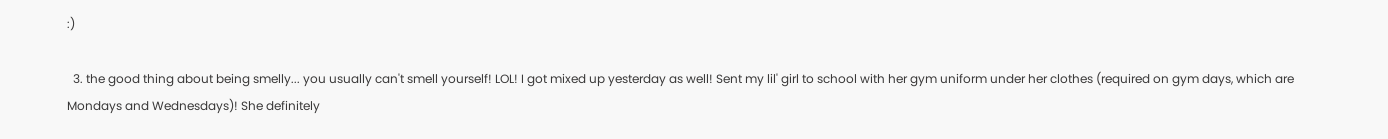:)

  3. the good thing about being smelly... you usually can't smell yourself! LOL! I got mixed up yesterday as well! Sent my lil' girl to school with her gym uniform under her clothes (required on gym days, which are Mondays and Wednesdays)! She definitely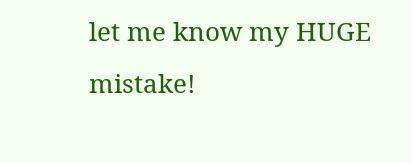let me know my HUGE mistake!